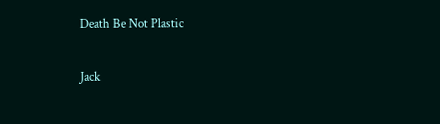Death Be Not Plastic

Jack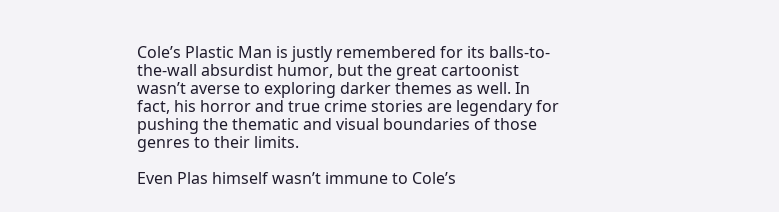Cole’s Plastic Man is justly remembered for its balls-to-the-wall absurdist humor, but the great cartoonist wasn’t averse to exploring darker themes as well. In fact, his horror and true crime stories are legendary for pushing the thematic and visual boundaries of those genres to their limits.

Even Plas himself wasn’t immune to Cole’s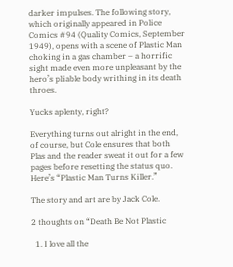darker impulses. The following story, which originally appeared in Police Comics #94 (Quality Comics, September 1949), opens with a scene of Plastic Man choking in a gas chamber – a horrific sight made even more unpleasant by the hero’s pliable body writhing in its death throes.

Yucks aplenty, right?

Everything turns out alright in the end, of course, but Cole ensures that both Plas and the reader sweat it out for a few pages before resetting the status quo. Here’s “Plastic Man Turns Killer.”

The story and art are by Jack Cole.

2 thoughts on “Death Be Not Plastic

  1. I love all the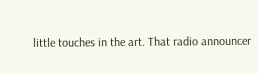little touches in the art. That radio announcer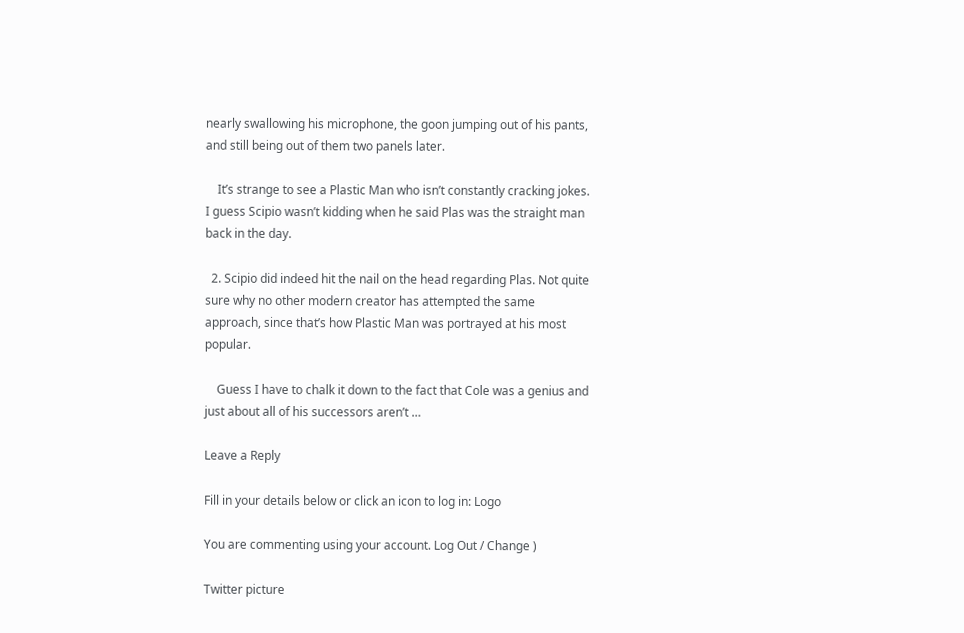nearly swallowing his microphone, the goon jumping out of his pants, and still being out of them two panels later.

    It’s strange to see a Plastic Man who isn’t constantly cracking jokes. I guess Scipio wasn’t kidding when he said Plas was the straight man back in the day.

  2. Scipio did indeed hit the nail on the head regarding Plas. Not quite sure why no other modern creator has attempted the same approach, since that’s how Plastic Man was portrayed at his most popular.

    Guess I have to chalk it down to the fact that Cole was a genius and just about all of his successors aren’t …

Leave a Reply

Fill in your details below or click an icon to log in: Logo

You are commenting using your account. Log Out / Change )

Twitter picture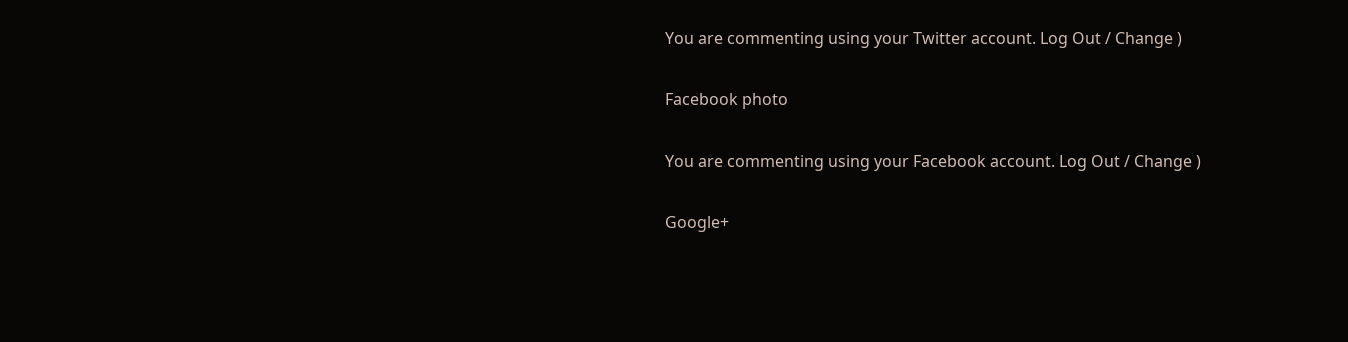You are commenting using your Twitter account. Log Out / Change )

Facebook photo

You are commenting using your Facebook account. Log Out / Change )

Google+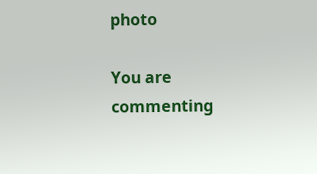photo

You are commenting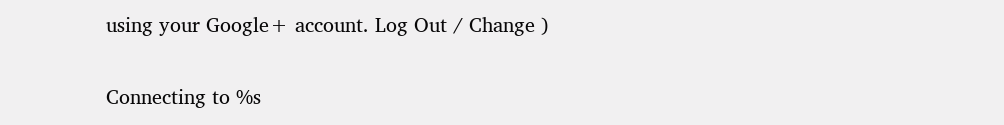using your Google+ account. Log Out / Change )

Connecting to %s